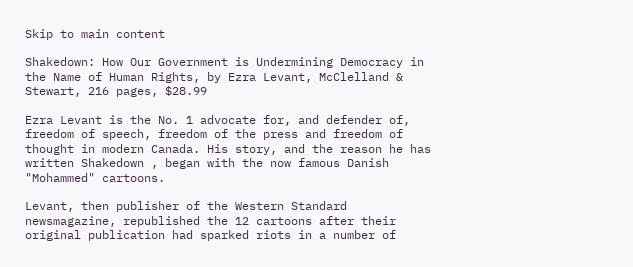Skip to main content

Shakedown: How Our Government is Undermining Democracy in the Name of Human Rights, by Ezra Levant, McClelland & Stewart, 216 pages, $28.99

Ezra Levant is the No. 1 advocate for, and defender of, freedom of speech, freedom of the press and freedom of thought in modern Canada. His story, and the reason he has written Shakedown , began with the now famous Danish "Mohammed" cartoons.

Levant, then publisher of the Western Standard newsmagazine, republished the 12 cartoons after their original publication had sparked riots in a number of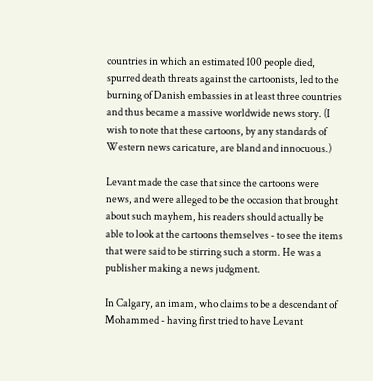countries in which an estimated 100 people died, spurred death threats against the cartoonists, led to the burning of Danish embassies in at least three countries and thus became a massive worldwide news story. (I wish to note that these cartoons, by any standards of Western news caricature, are bland and innocuous.)

Levant made the case that since the cartoons were news, and were alleged to be the occasion that brought about such mayhem, his readers should actually be able to look at the cartoons themselves - to see the items that were said to be stirring such a storm. He was a publisher making a news judgment.

In Calgary, an imam, who claims to be a descendant of Mohammed - having first tried to have Levant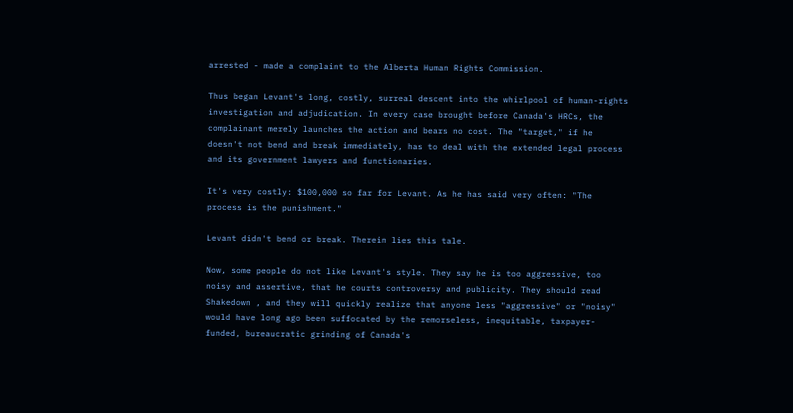arrested - made a complaint to the Alberta Human Rights Commission.

Thus began Levant's long, costly, surreal descent into the whirlpool of human-rights investigation and adjudication. In every case brought before Canada's HRCs, the complainant merely launches the action and bears no cost. The "target," if he doesn't not bend and break immediately, has to deal with the extended legal process and its government lawyers and functionaries.

It's very costly: $100,000 so far for Levant. As he has said very often: "The process is the punishment."

Levant didn't bend or break. Therein lies this tale.

Now, some people do not like Levant's style. They say he is too aggressive, too noisy and assertive, that he courts controversy and publicity. They should read Shakedown , and they will quickly realize that anyone less "aggressive" or "noisy" would have long ago been suffocated by the remorseless, inequitable, taxpayer-funded, bureaucratic grinding of Canada's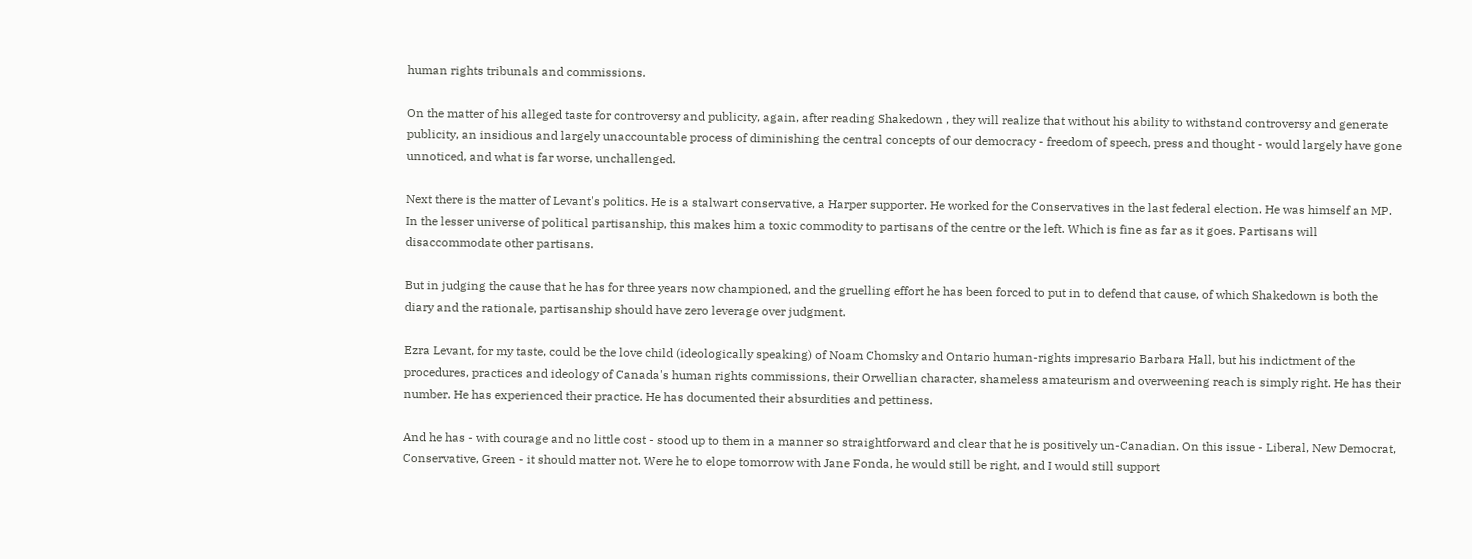human rights tribunals and commissions.

On the matter of his alleged taste for controversy and publicity, again, after reading Shakedown , they will realize that without his ability to withstand controversy and generate publicity, an insidious and largely unaccountable process of diminishing the central concepts of our democracy - freedom of speech, press and thought - would largely have gone unnoticed, and what is far worse, unchallenged.

Next there is the matter of Levant's politics. He is a stalwart conservative, a Harper supporter. He worked for the Conservatives in the last federal election. He was himself an MP. In the lesser universe of political partisanship, this makes him a toxic commodity to partisans of the centre or the left. Which is fine as far as it goes. Partisans will disaccommodate other partisans.

But in judging the cause that he has for three years now championed, and the gruelling effort he has been forced to put in to defend that cause, of which Shakedown is both the diary and the rationale, partisanship should have zero leverage over judgment.

Ezra Levant, for my taste, could be the love child (ideologically speaking) of Noam Chomsky and Ontario human-rights impresario Barbara Hall, but his indictment of the procedures, practices and ideology of Canada's human rights commissions, their Orwellian character, shameless amateurism and overweening reach is simply right. He has their number. He has experienced their practice. He has documented their absurdities and pettiness.

And he has - with courage and no little cost - stood up to them in a manner so straightforward and clear that he is positively un-Canadian. On this issue - Liberal, New Democrat, Conservative, Green - it should matter not. Were he to elope tomorrow with Jane Fonda, he would still be right, and I would still support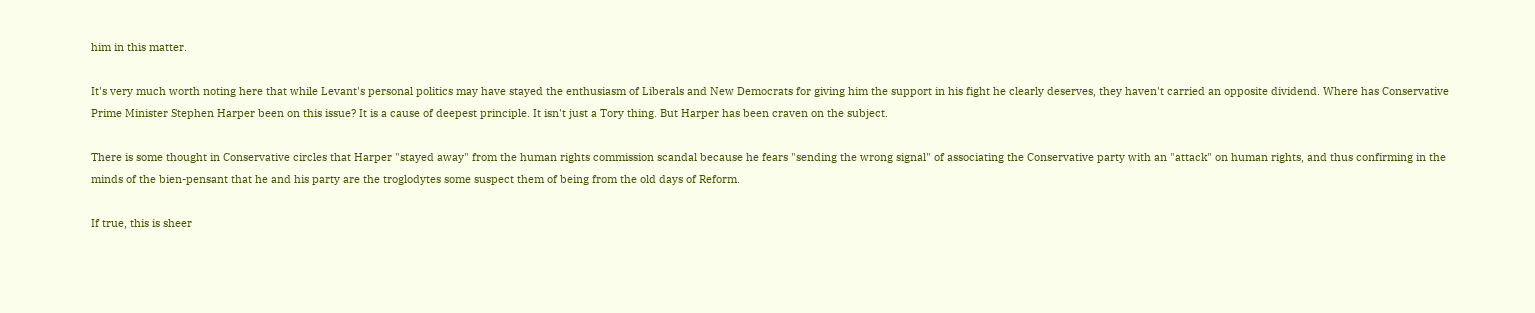him in this matter.

It's very much worth noting here that while Levant's personal politics may have stayed the enthusiasm of Liberals and New Democrats for giving him the support in his fight he clearly deserves, they haven't carried an opposite dividend. Where has Conservative Prime Minister Stephen Harper been on this issue? It is a cause of deepest principle. It isn't just a Tory thing. But Harper has been craven on the subject.

There is some thought in Conservative circles that Harper "stayed away" from the human rights commission scandal because he fears "sending the wrong signal" of associating the Conservative party with an "attack" on human rights, and thus confirming in the minds of the bien-pensant that he and his party are the troglodytes some suspect them of being from the old days of Reform.

If true, this is sheer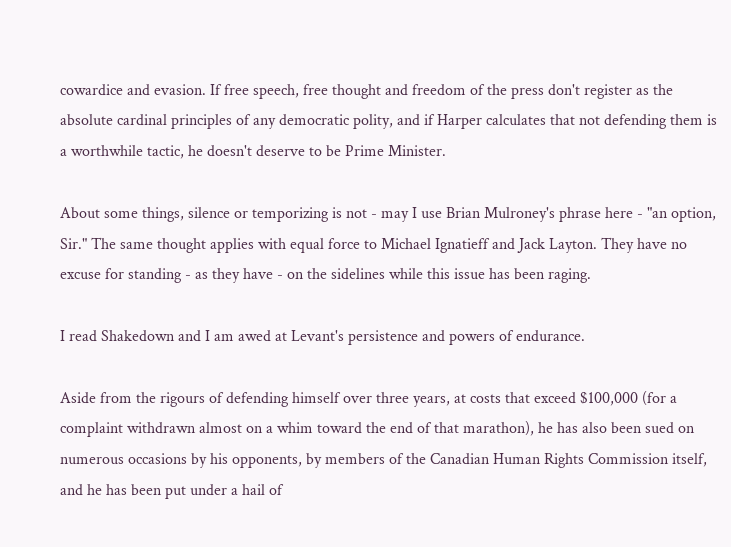cowardice and evasion. If free speech, free thought and freedom of the press don't register as the absolute cardinal principles of any democratic polity, and if Harper calculates that not defending them is a worthwhile tactic, he doesn't deserve to be Prime Minister.

About some things, silence or temporizing is not - may I use Brian Mulroney's phrase here - "an option, Sir." The same thought applies with equal force to Michael Ignatieff and Jack Layton. They have no excuse for standing - as they have - on the sidelines while this issue has been raging.

I read Shakedown and I am awed at Levant's persistence and powers of endurance.

Aside from the rigours of defending himself over three years, at costs that exceed $100,000 (for a complaint withdrawn almost on a whim toward the end of that marathon), he has also been sued on numerous occasions by his opponents, by members of the Canadian Human Rights Commission itself, and he has been put under a hail of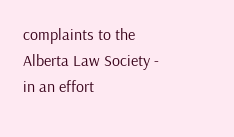complaints to the Alberta Law Society - in an effort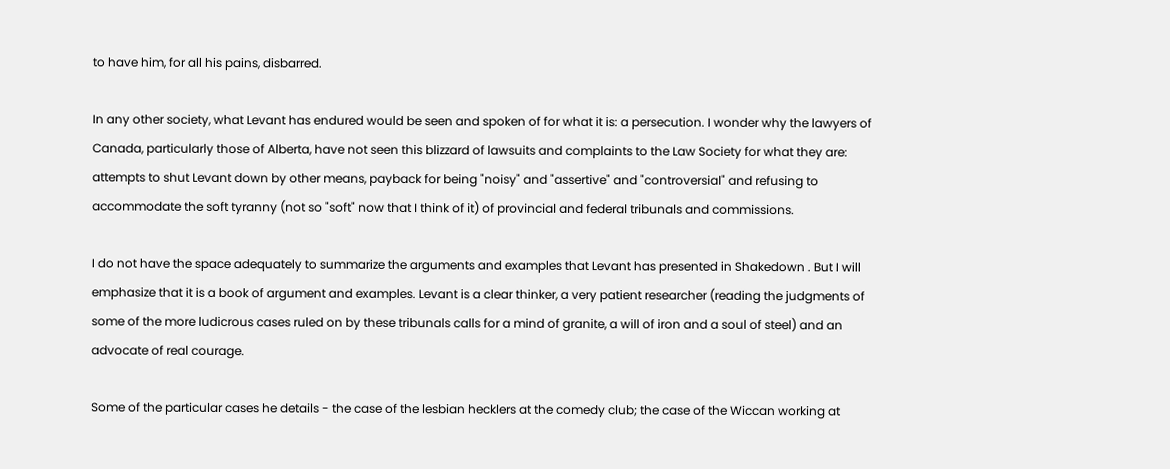to have him, for all his pains, disbarred.

In any other society, what Levant has endured would be seen and spoken of for what it is: a persecution. I wonder why the lawyers of Canada, particularly those of Alberta, have not seen this blizzard of lawsuits and complaints to the Law Society for what they are: attempts to shut Levant down by other means, payback for being "noisy" and "assertive" and "controversial" and refusing to accommodate the soft tyranny (not so "soft" now that I think of it) of provincial and federal tribunals and commissions.

I do not have the space adequately to summarize the arguments and examples that Levant has presented in Shakedown . But I will emphasize that it is a book of argument and examples. Levant is a clear thinker, a very patient researcher (reading the judgments of some of the more ludicrous cases ruled on by these tribunals calls for a mind of granite, a will of iron and a soul of steel) and an advocate of real courage.

Some of the particular cases he details - the case of the lesbian hecklers at the comedy club; the case of the Wiccan working at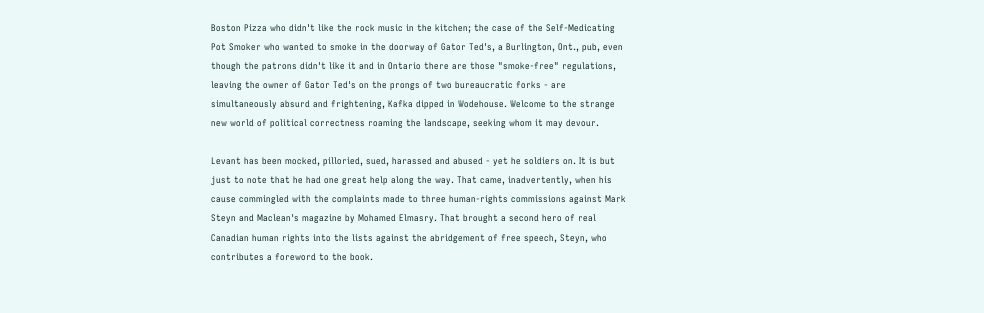Boston Pizza who didn't like the rock music in the kitchen; the case of the Self-Medicating Pot Smoker who wanted to smoke in the doorway of Gator Ted's, a Burlington, Ont., pub, even though the patrons didn't like it and in Ontario there are those "smoke-free" regulations, leaving the owner of Gator Ted's on the prongs of two bureaucratic forks - are simultaneously absurd and frightening, Kafka dipped in Wodehouse. Welcome to the strange new world of political correctness roaming the landscape, seeking whom it may devour.

Levant has been mocked, pilloried, sued, harassed and abused - yet he soldiers on. It is but just to note that he had one great help along the way. That came, inadvertently, when his cause commingled with the complaints made to three human-rights commissions against Mark Steyn and Maclean's magazine by Mohamed Elmasry. That brought a second hero of real Canadian human rights into the lists against the abridgement of free speech, Steyn, who contributes a foreword to the book.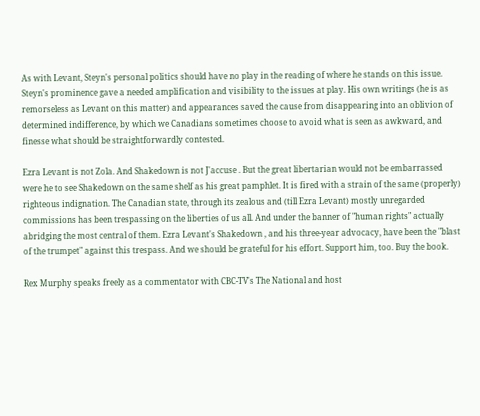As with Levant, Steyn's personal politics should have no play in the reading of where he stands on this issue. Steyn's prominence gave a needed amplification and visibility to the issues at play. His own writings (he is as remorseless as Levant on this matter) and appearances saved the cause from disappearing into an oblivion of determined indifference, by which we Canadians sometimes choose to avoid what is seen as awkward, and finesse what should be straightforwardly contested.

Ezra Levant is not Zola. And Shakedown is not J'accuse . But the great libertarian would not be embarrassed were he to see Shakedown on the same shelf as his great pamphlet. It is fired with a strain of the same (properly) righteous indignation. The Canadian state, through its zealous and (till Ezra Levant) mostly unregarded commissions has been trespassing on the liberties of us all. And under the banner of "human rights" actually abridging the most central of them. Ezra Levant's Shakedown , and his three-year advocacy, have been the "blast of the trumpet" against this trespass. And we should be grateful for his effort. Support him, too. Buy the book.

Rex Murphy speaks freely as a commentator with CBC-TV's The National and host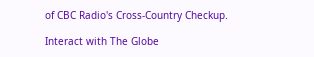of CBC Radio's Cross-Country Checkup.

Interact with The Globe